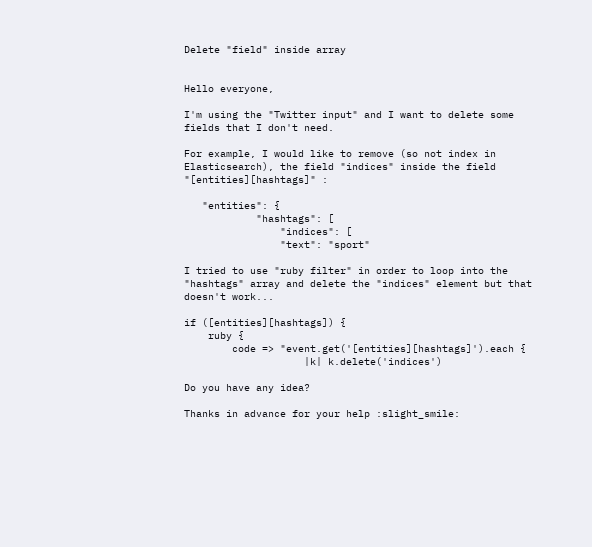Delete "field" inside array


Hello everyone,

I'm using the "Twitter input" and I want to delete some fields that I don't need.

For example, I would like to remove (so not index in Elasticsearch), the field "indices" inside the field "[entities][hashtags]" :

   "entities": {
            "hashtags": [
                "indices": [
                "text": "sport"

I tried to use "ruby filter" in order to loop into the "hashtags" array and delete the "indices" element but that doesn't work...

if ([entities][hashtags]) {
    ruby {
        code => "event.get('[entities][hashtags]').each {
                    |k| k.delete('indices')

Do you have any idea?

Thanks in advance for your help :slight_smile: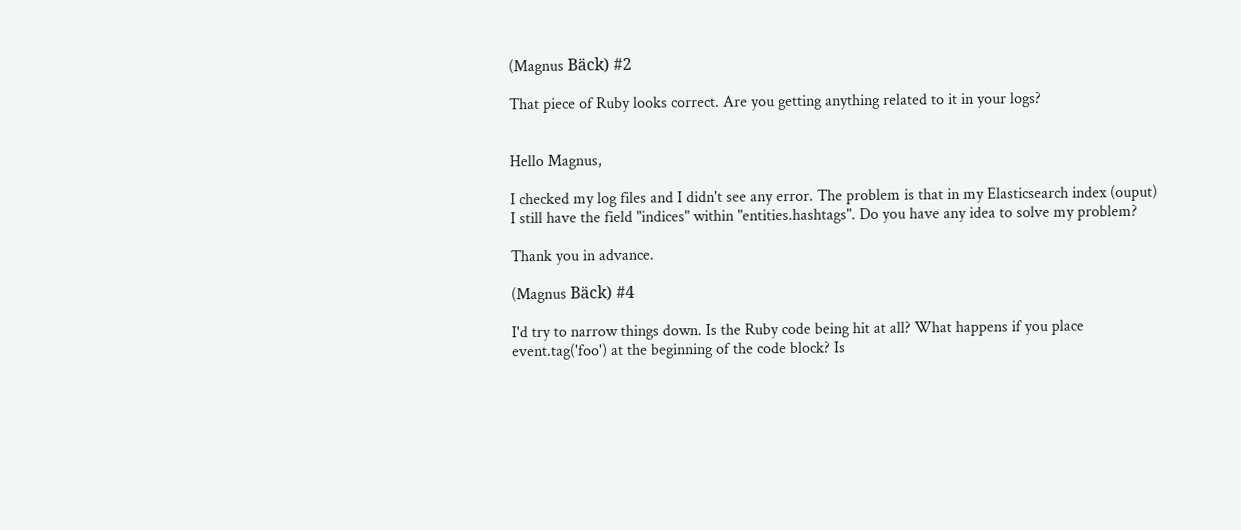(Magnus Bäck) #2

That piece of Ruby looks correct. Are you getting anything related to it in your logs?


Hello Magnus,

I checked my log files and I didn't see any error. The problem is that in my Elasticsearch index (ouput) I still have the field "indices" within "entities.hashtags". Do you have any idea to solve my problem?

Thank you in advance.

(Magnus Bäck) #4

I'd try to narrow things down. Is the Ruby code being hit at all? What happens if you place event.tag('foo') at the beginning of the code block? Is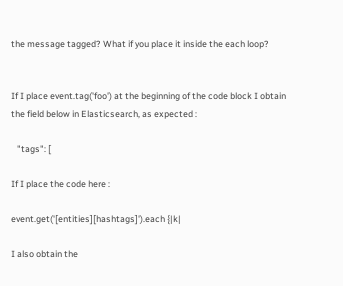the message tagged? What if you place it inside the each loop?


If I place event.tag('foo') at the beginning of the code block I obtain the field below in Elasticsearch, as expected :

   "tags": [

If I place the code here :

event.get('[entities][hashtags]').each {|k|

I also obtain the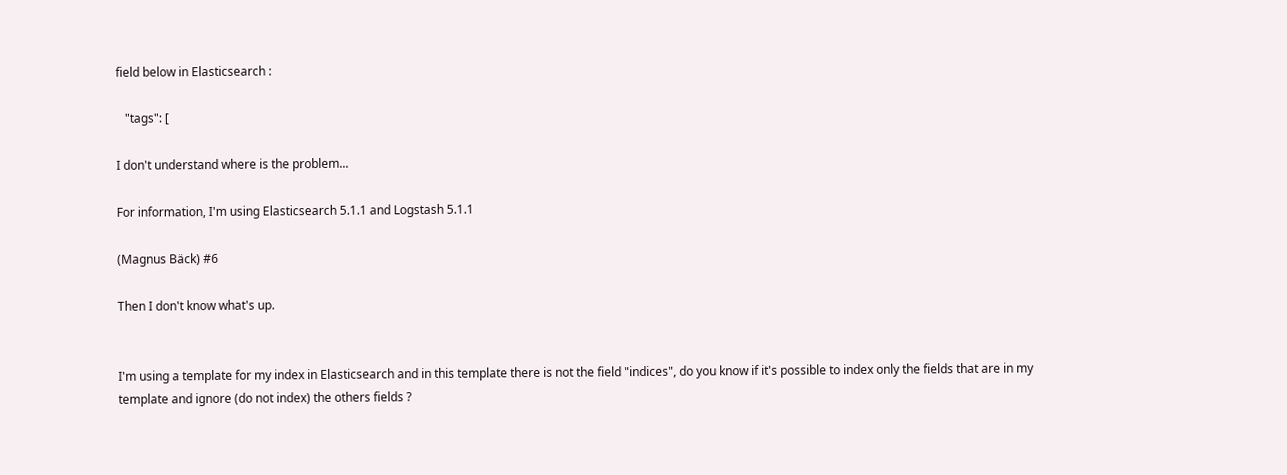field below in Elasticsearch :

   "tags": [

I don't understand where is the problem...

For information, I'm using Elasticsearch 5.1.1 and Logstash 5.1.1

(Magnus Bäck) #6

Then I don't know what's up.


I'm using a template for my index in Elasticsearch and in this template there is not the field "indices", do you know if it's possible to index only the fields that are in my template and ignore (do not index) the others fields ?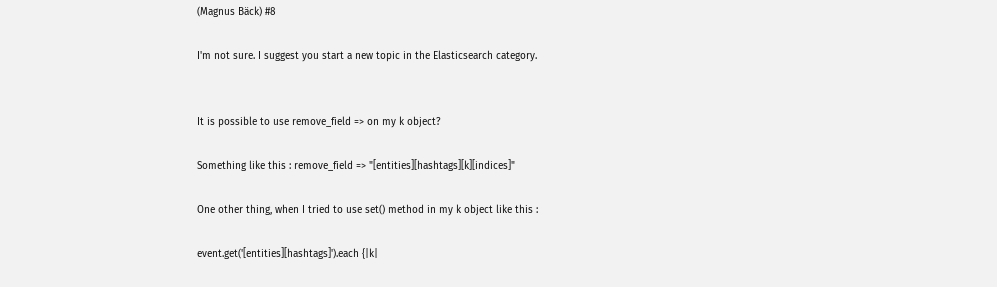(Magnus Bäck) #8

I'm not sure. I suggest you start a new topic in the Elasticsearch category.


It is possible to use remove_field => on my k object?

Something like this : remove_field => "[entities][hashtags][k][indices]"

One other thing, when I tried to use set() method in my k object like this :

event.get('[entities][hashtags]').each {|k|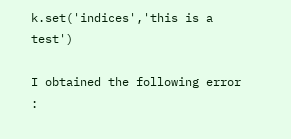k.set('indices','this is a test')

I obtained the following error :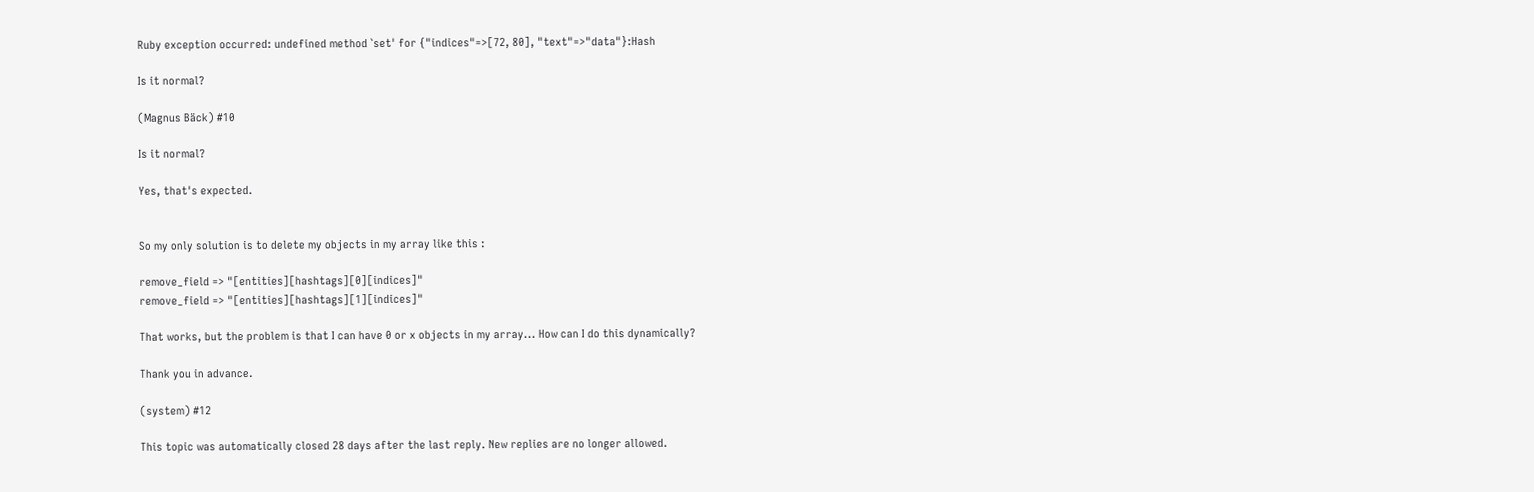Ruby exception occurred: undefined method `set' for {"indices"=>[72, 80], "text"=>"data"}:Hash

Is it normal?

(Magnus Bäck) #10

Is it normal?

Yes, that's expected.


So my only solution is to delete my objects in my array like this :

remove_field => "[entities][hashtags][0][indices]"
remove_field => "[entities][hashtags][1][indices]"

That works, but the problem is that I can have 0 or x objects in my array... How can I do this dynamically?

Thank you in advance.

(system) #12

This topic was automatically closed 28 days after the last reply. New replies are no longer allowed.